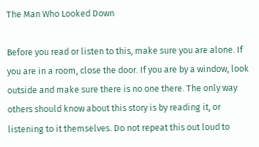The Man Who Looked Down

Before you read or listen to this, make sure you are alone. If you are in a room, close the door. If you are by a window, look outside and make sure there is no one there. The only way others should know about this story is by reading it, or listening to it themselves. Do not repeat this out loud to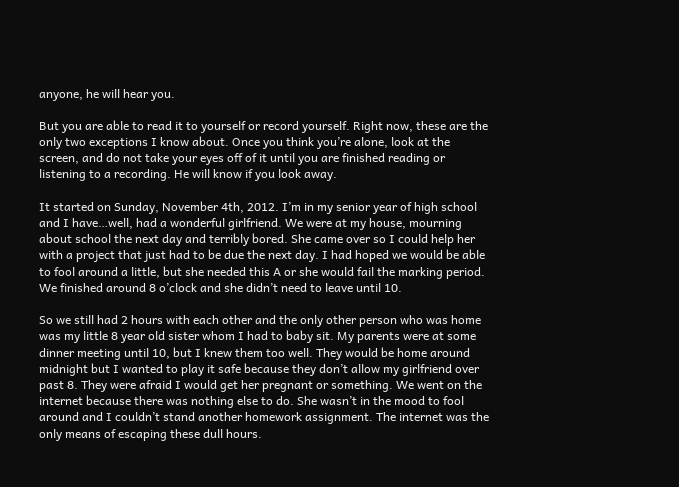anyone, he will hear you.

But you are able to read it to yourself or record yourself. Right now, these are the only two exceptions I know about. Once you think you’re alone, look at the screen, and do not take your eyes off of it until you are finished reading or listening to a recording. He will know if you look away.

It started on Sunday, November 4th, 2012. I’m in my senior year of high school and I have…well, had a wonderful girlfriend. We were at my house, mourning about school the next day and terribly bored. She came over so I could help her with a project that just had to be due the next day. I had hoped we would be able to fool around a little, but she needed this A or she would fail the marking period. We finished around 8 o’clock and she didn’t need to leave until 10.

So we still had 2 hours with each other and the only other person who was home was my little 8 year old sister whom I had to baby sit. My parents were at some dinner meeting until 10, but I knew them too well. They would be home around midnight but I wanted to play it safe because they don’t allow my girlfriend over past 8. They were afraid I would get her pregnant or something. We went on the internet because there was nothing else to do. She wasn’t in the mood to fool around and I couldn’t stand another homework assignment. The internet was the only means of escaping these dull hours.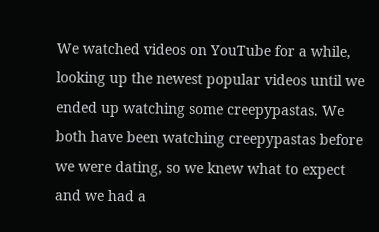We watched videos on YouTube for a while, looking up the newest popular videos until we ended up watching some creepypastas. We both have been watching creepypastas before we were dating, so we knew what to expect and we had a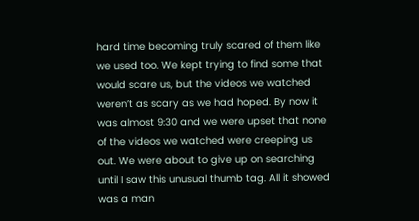hard time becoming truly scared of them like we used too. We kept trying to find some that would scare us, but the videos we watched weren’t as scary as we had hoped. By now it was almost 9:30 and we were upset that none of the videos we watched were creeping us out. We were about to give up on searching until I saw this unusual thumb tag. All it showed was a man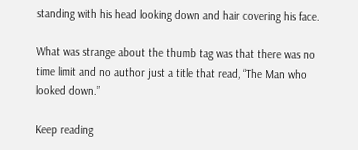standing with his head looking down and hair covering his face.

What was strange about the thumb tag was that there was no time limit and no author just a title that read, “The Man who looked down.”

Keep reading